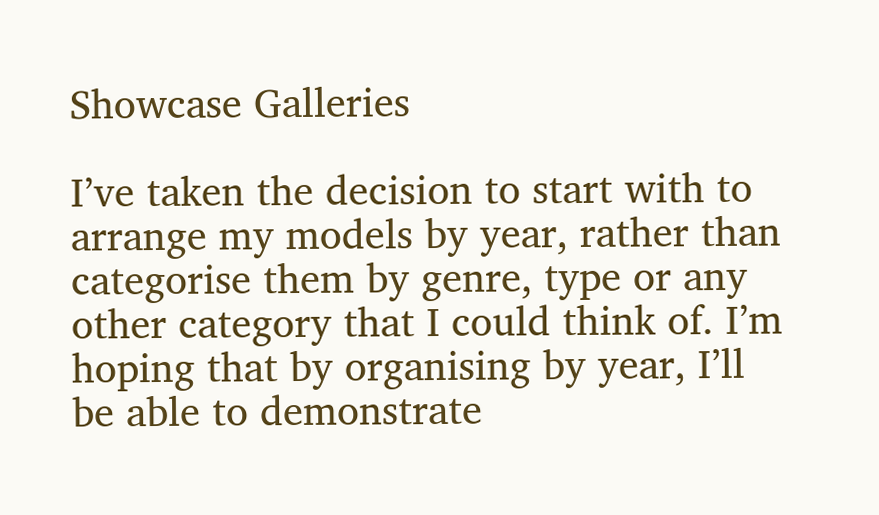Showcase Galleries

I’ve taken the decision to start with to arrange my models by year, rather than categorise them by genre, type or any other category that I could think of. I’m hoping that by organising by year, I’ll be able to demonstrate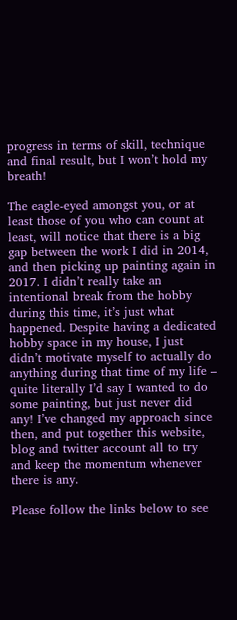progress in terms of skill, technique and final result, but I won’t hold my breath!

The eagle-eyed amongst you, or at least those of you who can count at least, will notice that there is a big gap between the work I did in 2014, and then picking up painting again in 2017. I didn’t really take an intentional break from the hobby during this time, it’s just what happened. Despite having a dedicated hobby space in my house, I just didn’t motivate myself to actually do anything during that time of my life – quite literally I’d say I wanted to do some painting, but just never did any! I’ve changed my approach since then, and put together this website, blog and twitter account all to try and keep the momentum whenever there is any.

Please follow the links below to see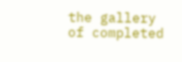the gallery of completed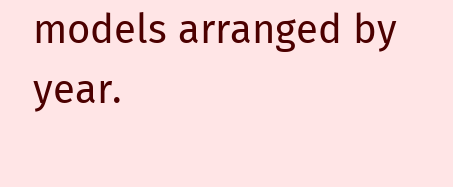models arranged by year.